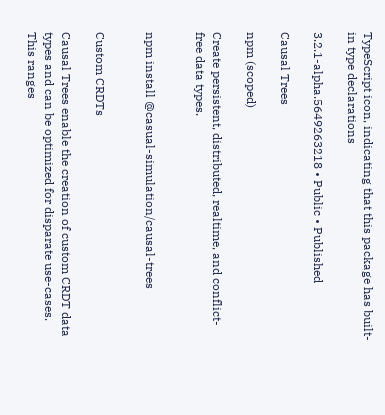TypeScript icon, indicating that this package has built-in type declarations

3.2.1-alpha.5649263218 • Public • Published

Causal Trees

npm (scoped)

Create persistent, distributed, realtime, and conflict-free data types.


npm install @casual-simulation/causal-trees


Custom CRDTs

Causal Trees enable the creation of custom CRDT data types and can be optimized for disparate use-cases. This ranges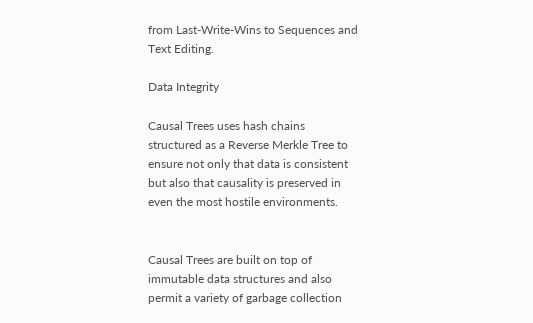from Last-Write-Wins to Sequences and Text Editing.

Data Integrity

Causal Trees uses hash chains structured as a Reverse Merkle Tree to ensure not only that data is consistent but also that causality is preserved in even the most hostile environments.


Causal Trees are built on top of immutable data structures and also permit a variety of garbage collection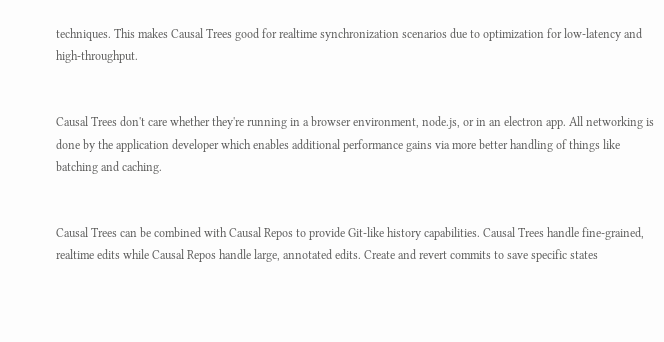techniques. This makes Causal Trees good for realtime synchronization scenarios due to optimization for low-latency and high-throughput.


Causal Trees don't care whether they're running in a browser environment, node.js, or in an electron app. All networking is done by the application developer which enables additional performance gains via more better handling of things like batching and caching.


Causal Trees can be combined with Causal Repos to provide Git-like history capabilities. Causal Trees handle fine-grained, realtime edits while Causal Repos handle large, annotated edits. Create and revert commits to save specific states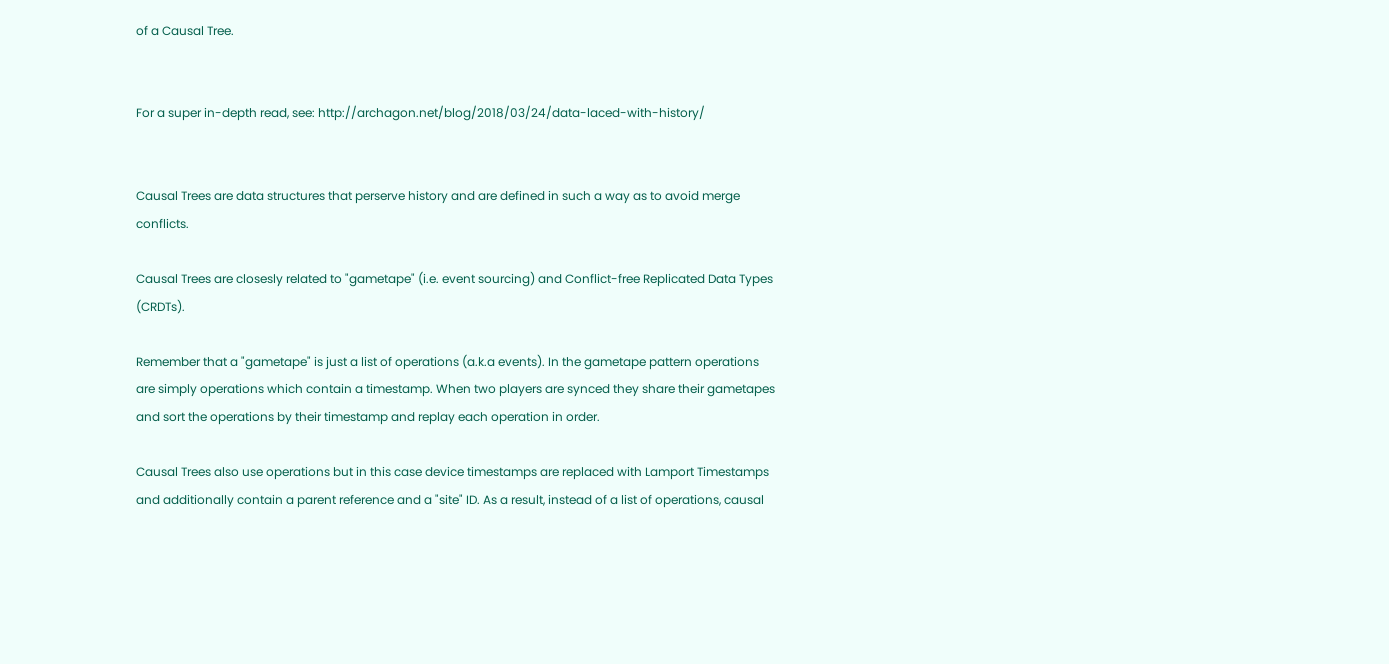of a Causal Tree.


For a super in-depth read, see: http://archagon.net/blog/2018/03/24/data-laced-with-history/


Causal Trees are data structures that perserve history and are defined in such a way as to avoid merge conflicts.

Causal Trees are closesly related to "gametape" (i.e. event sourcing) and Conflict-free Replicated Data Types (CRDTs).

Remember that a "gametape" is just a list of operations (a.k.a events). In the gametape pattern operations are simply operations which contain a timestamp. When two players are synced they share their gametapes and sort the operations by their timestamp and replay each operation in order.

Causal Trees also use operations but in this case device timestamps are replaced with Lamport Timestamps and additionally contain a parent reference and a "site" ID. As a result, instead of a list of operations, causal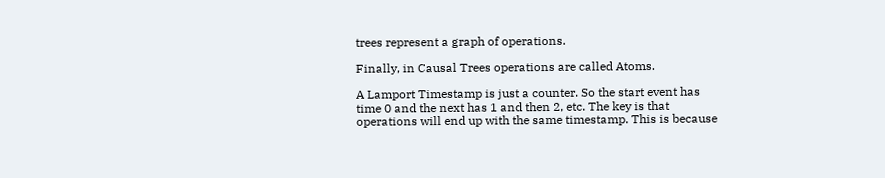trees represent a graph of operations.

Finally, in Causal Trees operations are called Atoms.

A Lamport Timestamp is just a counter. So the start event has time 0 and the next has 1 and then 2, etc. The key is that operations will end up with the same timestamp. This is because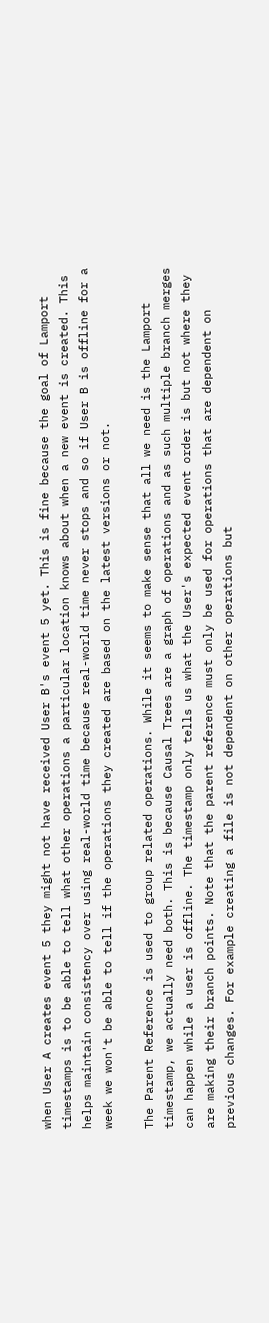when User A creates event 5 they might not have received User B's event 5 yet. This is fine because the goal of Lamport timestamps is to be able to tell what other operations a particular location knows about when a new event is created. This helps maintain consistency over using real-world time because real-world time never stops and so if User B is offline for a week we won't be able to tell if the operations they created are based on the latest versions or not.

The Parent Reference is used to group related operations. While it seems to make sense that all we need is the Lamport timestamp, we actually need both. This is because Causal Trees are a graph of operations and as such multiple branch merges can happen while a user is offline. The timestamp only tells us what the User's expected event order is but not where they are making their branch points. Note that the parent reference must only be used for operations that are dependent on previous changes. For example creating a file is not dependent on other operations but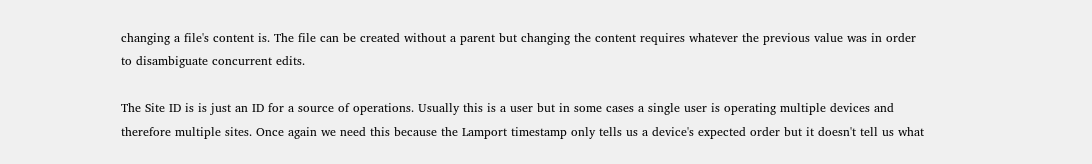changing a file's content is. The file can be created without a parent but changing the content requires whatever the previous value was in order to disambiguate concurrent edits.

The Site ID is is just an ID for a source of operations. Usually this is a user but in some cases a single user is operating multiple devices and therefore multiple sites. Once again we need this because the Lamport timestamp only tells us a device's expected order but it doesn't tell us what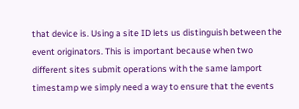that device is. Using a site ID lets us distinguish between the event originators. This is important because when two different sites submit operations with the same lamport timestamp we simply need a way to ensure that the events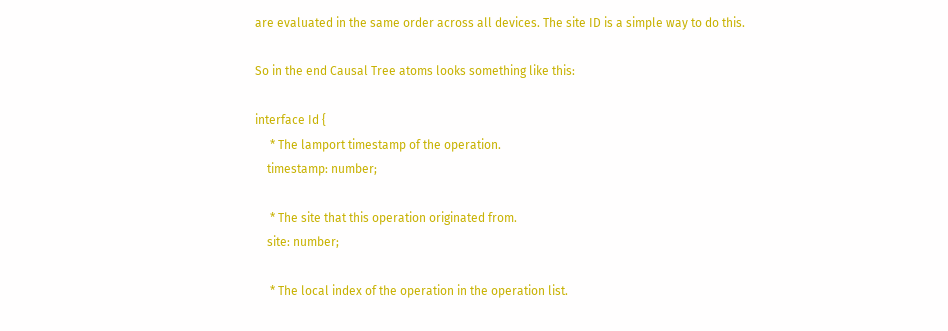are evaluated in the same order across all devices. The site ID is a simple way to do this.

So in the end Causal Tree atoms looks something like this:

interface Id {
     * The lamport timestamp of the operation.
    timestamp: number;

     * The site that this operation originated from.
    site: number;

     * The local index of the operation in the operation list.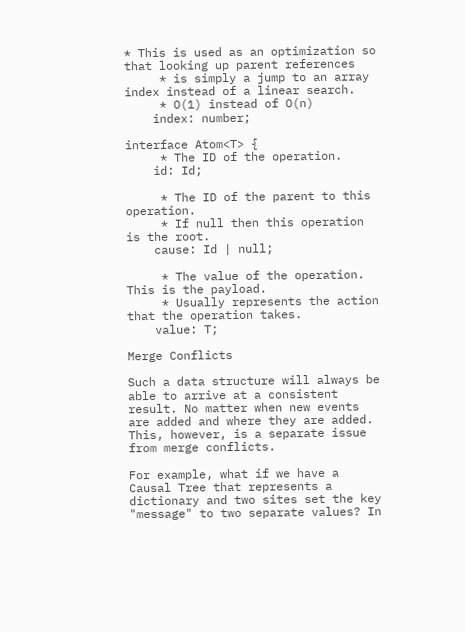* This is used as an optimization so that looking up parent references
     * is simply a jump to an array index instead of a linear search.
     * O(1) instead of O(n)
    index: number;

interface Atom<T> {
     * The ID of the operation.
    id: Id;

     * The ID of the parent to this operation.
     * If null then this operation is the root.
    cause: Id | null;

     * The value of the operation. This is the payload.
     * Usually represents the action that the operation takes.
    value: T;

Merge Conflicts

Such a data structure will always be able to arrive at a consistent result. No matter when new events are added and where they are added. This, however, is a separate issue from merge conflicts.

For example, what if we have a Causal Tree that represents a dictionary and two sites set the key "message" to two separate values? In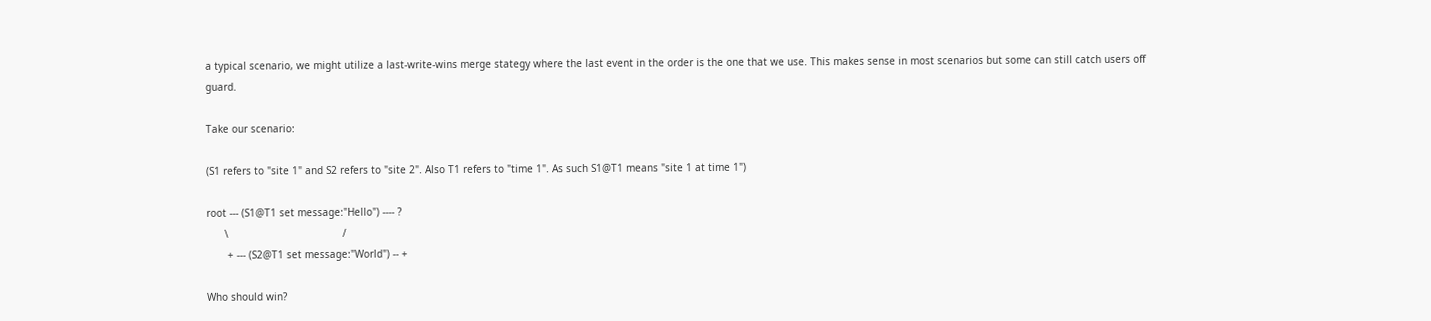a typical scenario, we might utilize a last-write-wins merge stategy where the last event in the order is the one that we use. This makes sense in most scenarios but some can still catch users off guard.

Take our scenario:

(S1 refers to "site 1" and S2 refers to "site 2". Also T1 refers to "time 1". As such S1@T1 means "site 1 at time 1")

root --- (S1@T1 set message:"Hello") ---- ?
      \                                      /
       + --- (S2@T1 set message:"World") -- +

Who should win?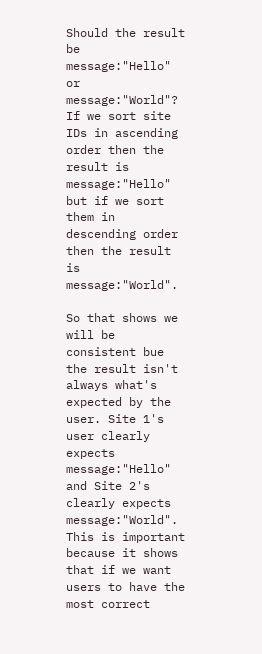Should the result be message:"Hello" or message:"World"? If we sort site IDs in ascending order then the result is message:"Hello" but if we sort them in descending order then the result is message:"World".

So that shows we will be consistent bue the result isn't always what's expected by the user. Site 1's user clearly expects message:"Hello" and Site 2's clearly expects message:"World". This is important because it shows that if we want users to have the most correct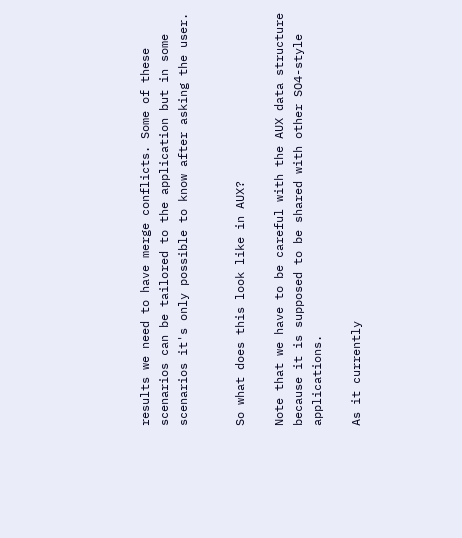results we need to have merge conflicts. Some of these scenarios can be tailored to the application but in some scenarios it's only possible to know after asking the user.


So what does this look like in AUX?

Note that we have to be careful with the AUX data structure because it is supposed to be shared with other SO4-style applications.

As it currently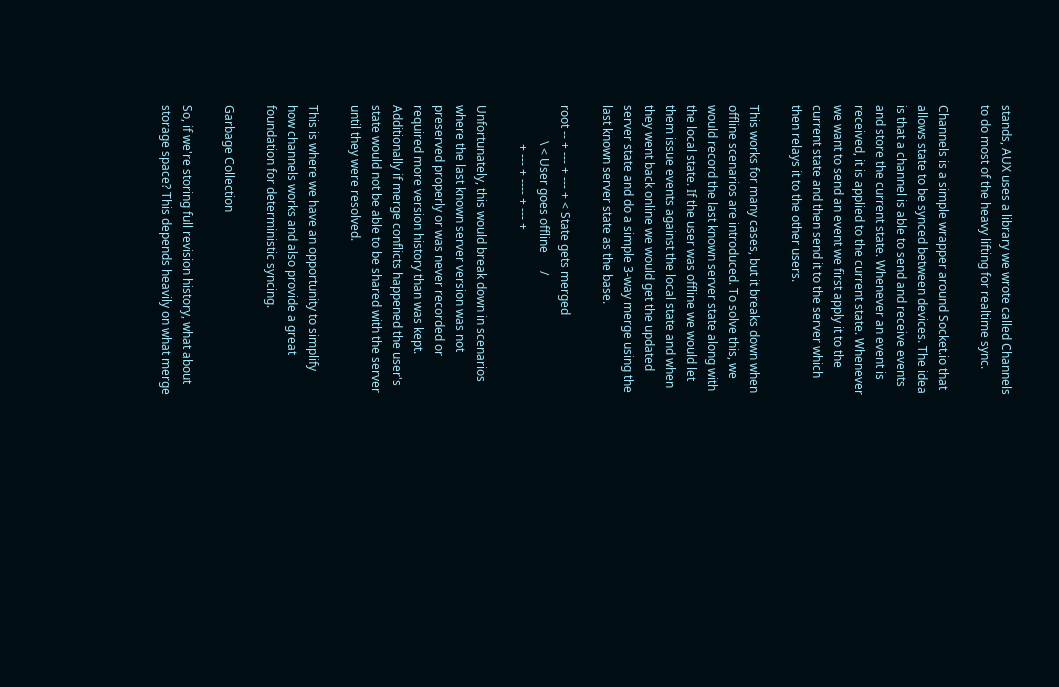stands, AUX uses a library we wrote called Channels to do most of the heavy lifting for realtime sync.

Channels is a simple wrapper around Socket.io that allows state to be synced between devices. The idea is that a channel is able to send and receive events and store the current state. Whenever an event is received, it is applied to the current state. Whenever we want to send an event we first apply it to the current state and then send it to the server which then relays it to the other users.

This works for many cases, but it breaks down when offline scenarios are introduced. To solve this, we would record the last known server state along with the local state. If the user was offline we would let them issue events against the local state and when they went back online we would get the updated server state and do a simple 3-way merge using the last known server state as the base.

root -- + --- + --- + < State gets merged
            \ < User goes offline      /
             + --- + ---- + --- +

Unfortunately, this would break down in scenarios where the last known server version was not preserved properly or was never recorded or required more version history than was kept. Additionally if merge conflicts happened the user's state would not be able to be shared with the server until they were resolved.

This is where we have an opportunity to simplify how channels works and also provide a great foundation for deterministic syncing.

Garbage Collection

So, if we're storing full revision history, what about storage space? This depends heavily on what merge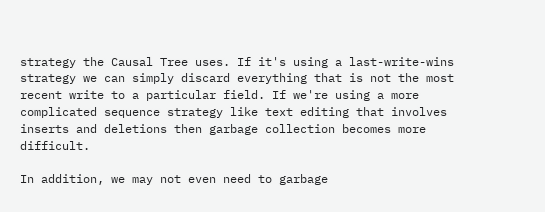strategy the Causal Tree uses. If it's using a last-write-wins strategy we can simply discard everything that is not the most recent write to a particular field. If we're using a more complicated sequence strategy like text editing that involves inserts and deletions then garbage collection becomes more difficult.

In addition, we may not even need to garbage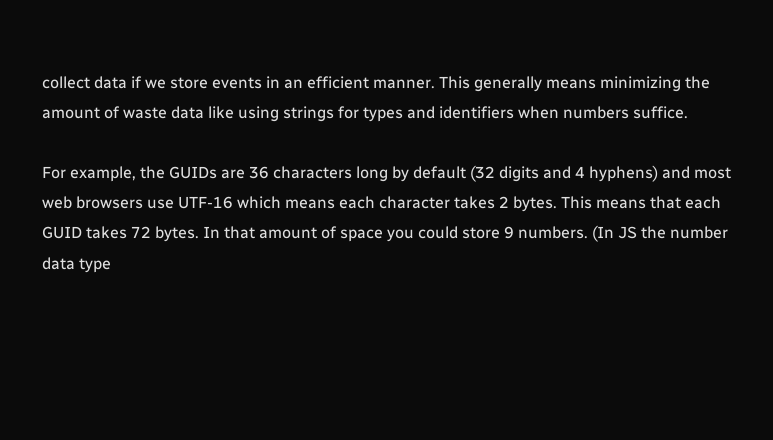collect data if we store events in an efficient manner. This generally means minimizing the amount of waste data like using strings for types and identifiers when numbers suffice.

For example, the GUIDs are 36 characters long by default (32 digits and 4 hyphens) and most web browsers use UTF-16 which means each character takes 2 bytes. This means that each GUID takes 72 bytes. In that amount of space you could store 9 numbers. (In JS the number data type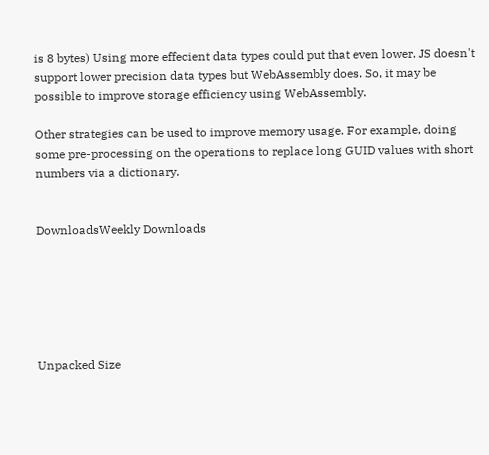is 8 bytes) Using more effecient data types could put that even lower. JS doesn't support lower precision data types but WebAssembly does. So, it may be possible to improve storage efficiency using WebAssembly.

Other strategies can be used to improve memory usage. For example, doing some pre-processing on the operations to replace long GUID values with short numbers via a dictionary.


DownloadsWeekly Downloads






Unpacked Size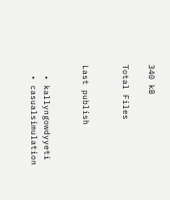340 kB

Total Files


Last publish


  • kallyngowdyyeti
  • casualsimulation